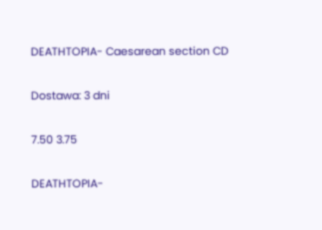DEATHTOPIA- Caesarean section CD

Dostawa: 3 dni

7.50 3.75

DEATHTOPIA-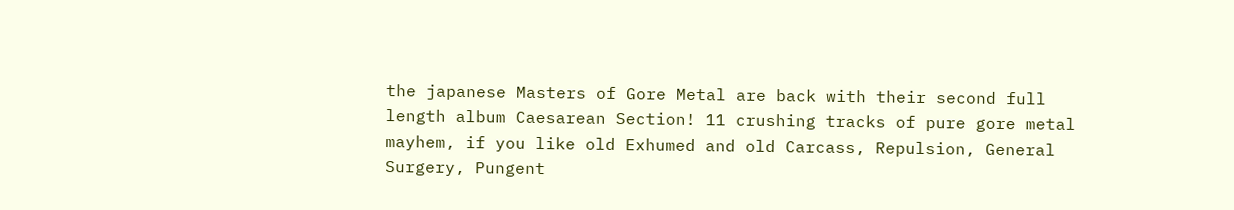the japanese Masters of Gore Metal are back with their second full length album Caesarean Section! 11 crushing tracks of pure gore metal mayhem, if you like old Exhumed and old Carcass, Repulsion, General Surgery, Pungent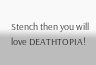Stench then you will love DEATHTOPIA!